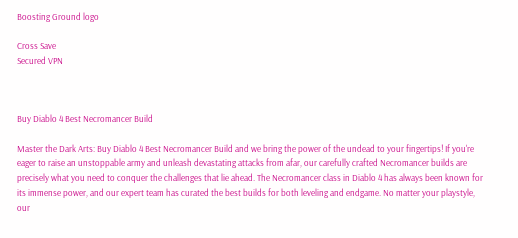Boosting Ground logo

Cross Save
Secured VPN



Buy Diablo 4 Best Necromancer Build

Master the Dark Arts: Buy Diablo 4 Best Necromancer Build and we bring the power of the undead to your fingertips! If you're eager to raise an unstoppable army and unleash devastating attacks from afar, our carefully crafted Necromancer builds are precisely what you need to conquer the challenges that lie ahead. The Necromancer class in Diablo 4 has always been known for its immense power, and our expert team has curated the best builds for both leveling and endgame. No matter your playstyle, our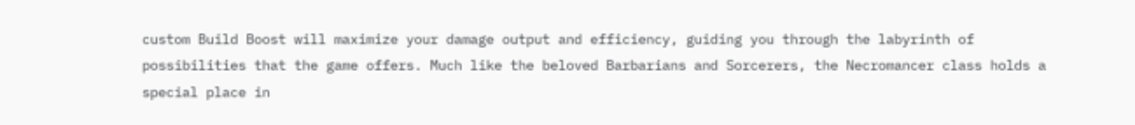custom Build Boost will maximize your damage output and efficiency, guiding you through the labyrinth of possibilities that the game offers. Much like the beloved Barbarians and Sorcerers, the Necromancer class holds a special place in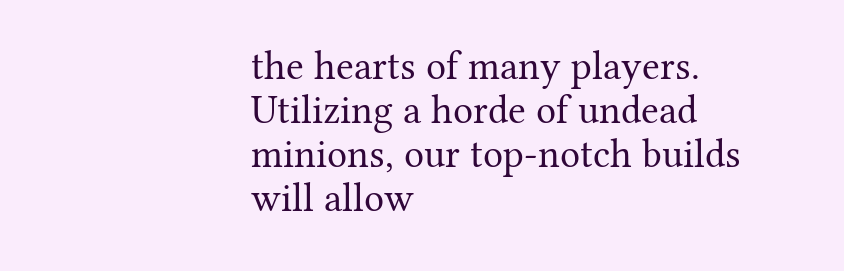the hearts of many players. Utilizing a horde of undead minions, our top-notch builds will allow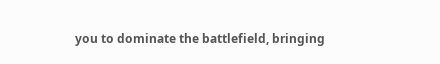you to dominate the battlefield, bringing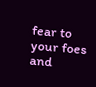fear to your foes and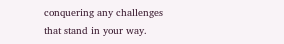conquering any challenges that stand in your way.